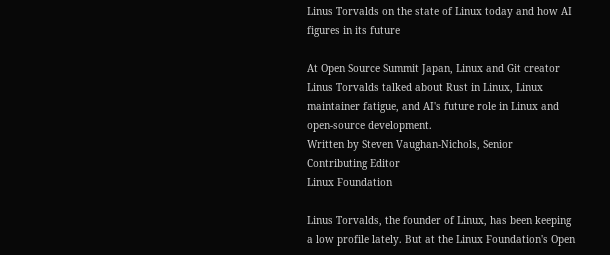Linus Torvalds on the state of Linux today and how AI figures in its future

At Open Source Summit Japan, Linux and Git creator Linus Torvalds talked about Rust in Linux, Linux maintainer fatigue, and AI's future role in Linux and open-source development.
Written by Steven Vaughan-Nichols, Senior Contributing Editor
Linux Foundation

Linus Torvalds, the founder of Linux, has been keeping a low profile lately. But at the Linux Foundation's Open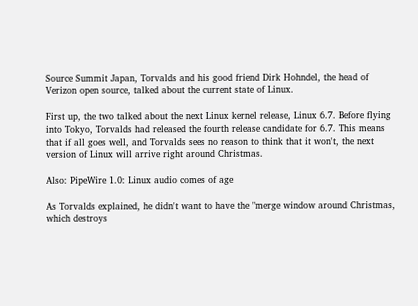Source Summit Japan, Torvalds and his good friend Dirk Hohndel, the head of Verizon open source, talked about the current state of Linux.

First up, the two talked about the next Linux kernel release, Linux 6.7. Before flying into Tokyo, Torvalds had released the fourth release candidate for 6.7. This means that if all goes well, and Torvalds sees no reason to think that it won't, the next version of Linux will arrive right around Christmas.

Also: PipeWire 1.0: Linux audio comes of age

As Torvalds explained, he didn't want to have the "merge window around Christmas, which destroys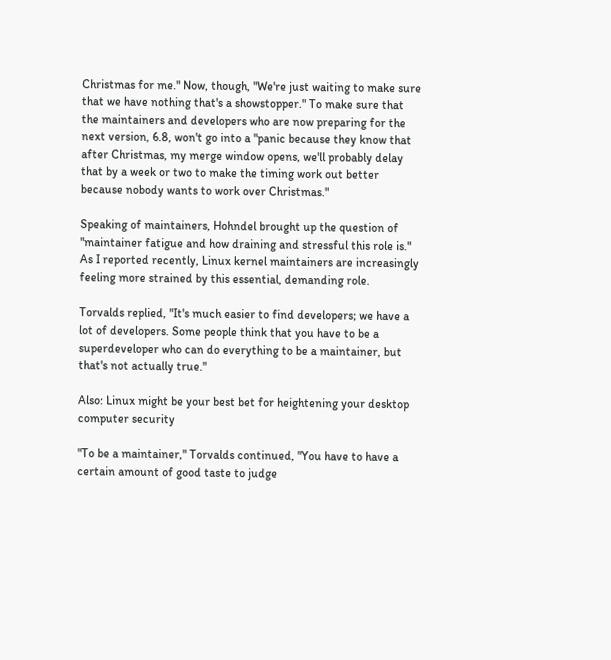Christmas for me." Now, though, "We're just waiting to make sure that we have nothing that's a showstopper." To make sure that the maintainers and developers who are now preparing for the next version, 6.8, won't go into a "panic because they know that after Christmas, my merge window opens, we'll probably delay that by a week or two to make the timing work out better because nobody wants to work over Christmas."

Speaking of maintainers, Hohndel brought up the question of "maintainer fatigue and how draining and stressful this role is." As I reported recently, Linux kernel maintainers are increasingly feeling more strained by this essential, demanding role.

Torvalds replied, "It's much easier to find developers; we have a lot of developers. Some people think that you have to be a superdeveloper who can do everything to be a maintainer, but that's not actually true."

Also: Linux might be your best bet for heightening your desktop computer security

"To be a maintainer," Torvalds continued, "You have to have a certain amount of good taste to judge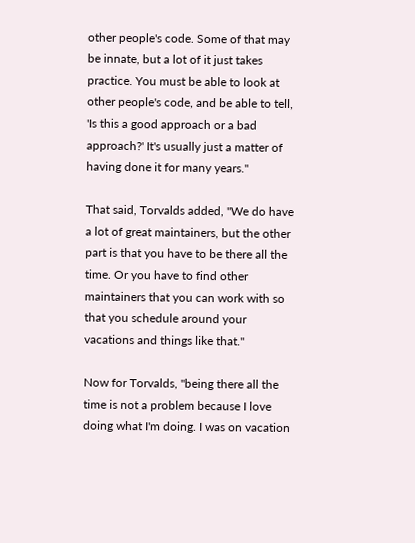other people's code. Some of that may be innate, but a lot of it just takes practice. You must be able to look at other people's code, and be able to tell, 'Is this a good approach or a bad approach?' It's usually just a matter of having done it for many years."

That said, Torvalds added, "We do have a lot of great maintainers, but the other part is that you have to be there all the time. Or you have to find other maintainers that you can work with so that you schedule around your vacations and things like that."

Now for Torvalds, "being there all the time is not a problem because I love doing what I'm doing. I was on vacation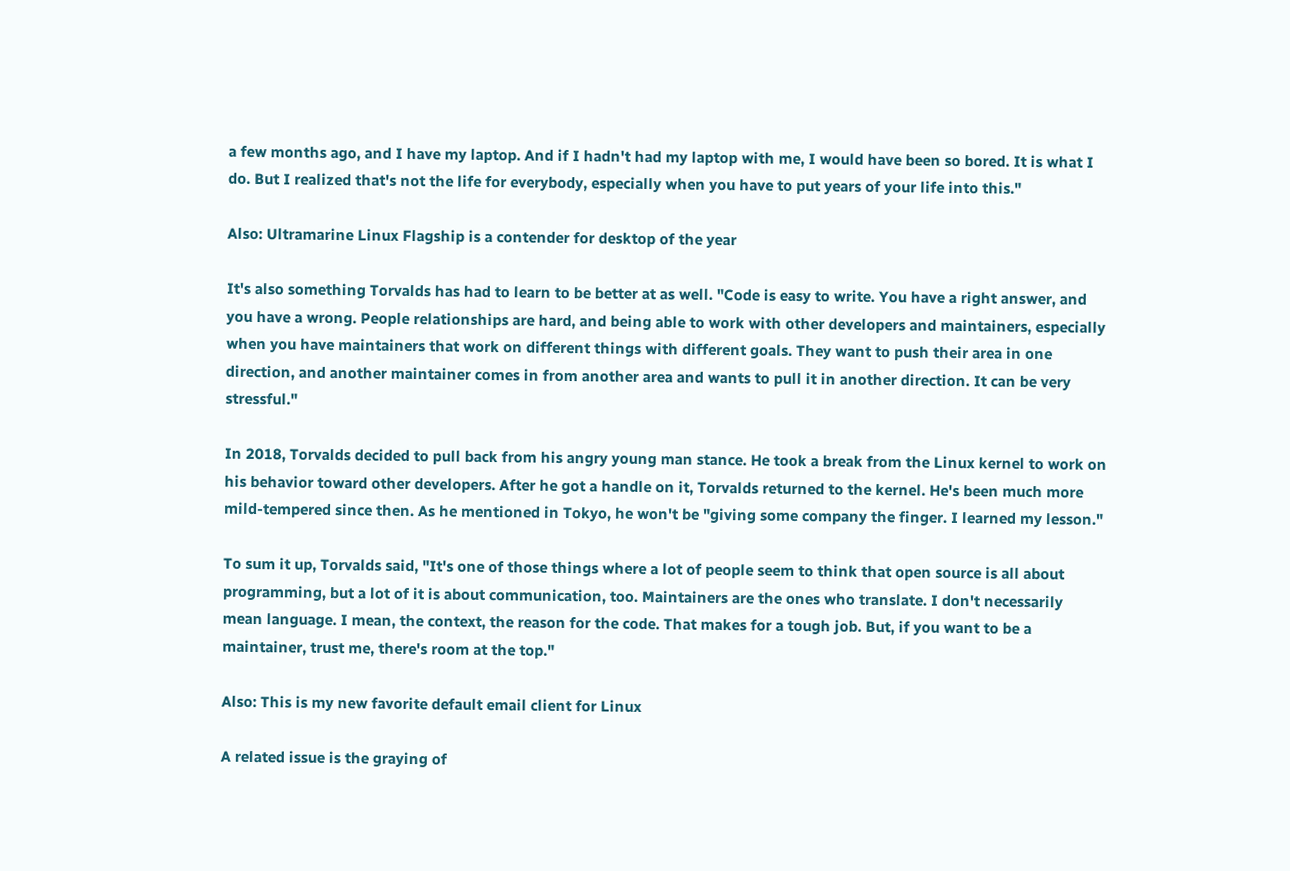a few months ago, and I have my laptop. And if I hadn't had my laptop with me, I would have been so bored. It is what I do. But I realized that's not the life for everybody, especially when you have to put years of your life into this."

Also: Ultramarine Linux Flagship is a contender for desktop of the year

It's also something Torvalds has had to learn to be better at as well. "Code is easy to write. You have a right answer, and you have a wrong. People relationships are hard, and being able to work with other developers and maintainers, especially when you have maintainers that work on different things with different goals. They want to push their area in one direction, and another maintainer comes in from another area and wants to pull it in another direction. It can be very stressful."

In 2018, Torvalds decided to pull back from his angry young man stance. He took a break from the Linux kernel to work on his behavior toward other developers. After he got a handle on it, Torvalds returned to the kernel. He's been much more mild-tempered since then. As he mentioned in Tokyo, he won't be "giving some company the finger. I learned my lesson."

To sum it up, Torvalds said, "It's one of those things where a lot of people seem to think that open source is all about programming, but a lot of it is about communication, too. Maintainers are the ones who translate. I don't necessarily mean language. I mean, the context, the reason for the code. That makes for a tough job. But, if you want to be a maintainer, trust me, there's room at the top."

Also: This is my new favorite default email client for Linux

A related issue is the graying of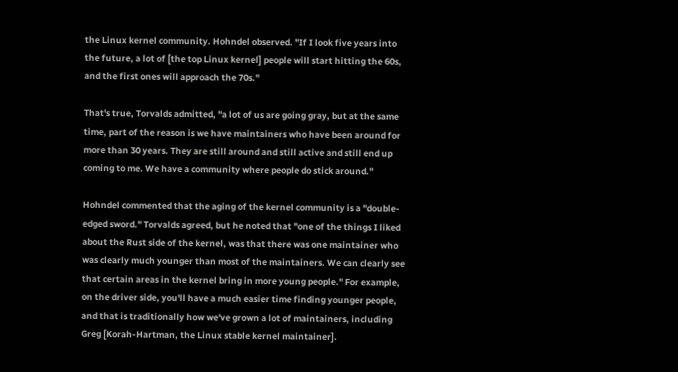the Linux kernel community. Hohndel observed. "If I look five years into the future, a lot of [the top Linux kernel] people will start hitting the 60s, and the first ones will approach the 70s."

That's true, Torvalds admitted, "a lot of us are going gray, but at the same time, part of the reason is we have maintainers who have been around for more than 30 years. They are still around and still active and still end up coming to me. We have a community where people do stick around."

Hohndel commented that the aging of the kernel community is a "double-edged sword." Torvalds agreed, but he noted that "one of the things I liked about the Rust side of the kernel, was that there was one maintainer who was clearly much younger than most of the maintainers. We can clearly see that certain areas in the kernel bring in more young people." For example, on the driver side, you'll have a much easier time finding younger people, and that is traditionally how we've grown a lot of maintainers, including Greg [Korah-Hartman, the Linux stable kernel maintainer].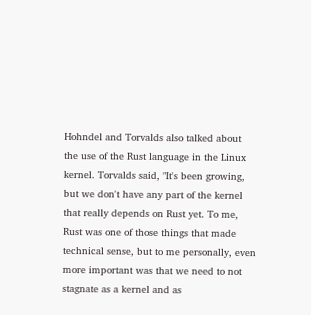Hohndel and Torvalds also talked about the use of the Rust language in the Linux kernel. Torvalds said, "It's been growing, but we don't have any part of the kernel that really depends on Rust yet. To me, Rust was one of those things that made technical sense, but to me personally, even more important was that we need to not stagnate as a kernel and as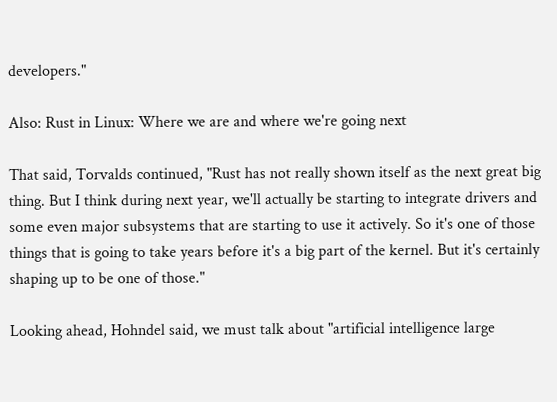developers."

Also: Rust in Linux: Where we are and where we're going next

That said, Torvalds continued, "Rust has not really shown itself as the next great big thing. But I think during next year, we'll actually be starting to integrate drivers and some even major subsystems that are starting to use it actively. So it's one of those things that is going to take years before it's a big part of the kernel. But it's certainly shaping up to be one of those."

Looking ahead, Hohndel said, we must talk about "artificial intelligence large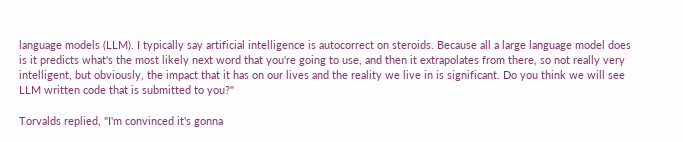language models (LLM). I typically say artificial intelligence is autocorrect on steroids. Because all a large language model does is it predicts what's the most likely next word that you're going to use, and then it extrapolates from there, so not really very intelligent, but obviously, the impact that it has on our lives and the reality we live in is significant. Do you think we will see LLM written code that is submitted to you?"

Torvalds replied, "I'm convinced it's gonna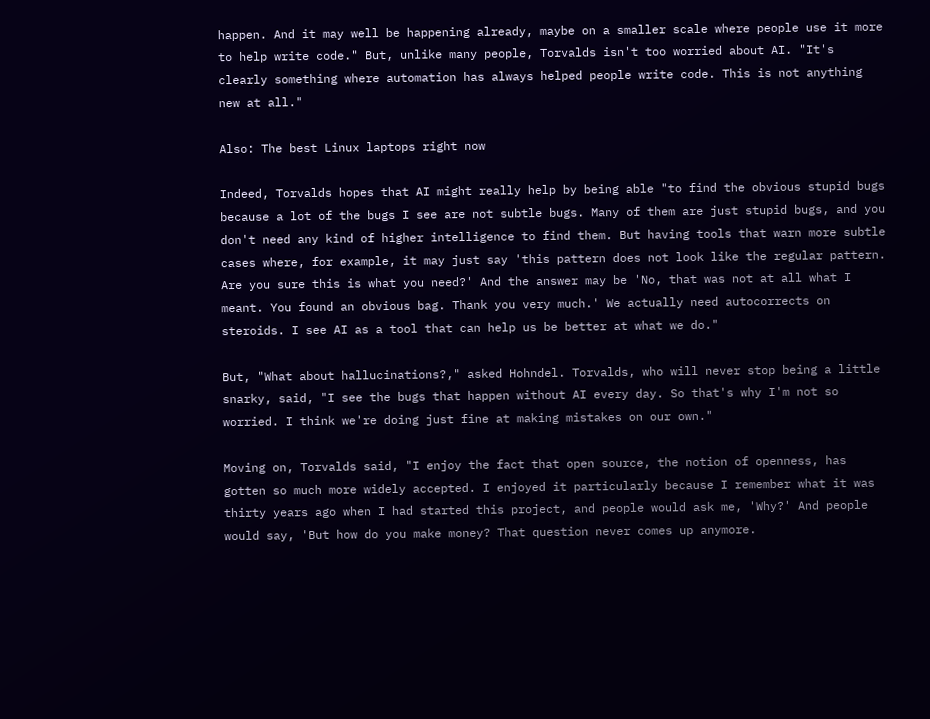happen. And it may well be happening already, maybe on a smaller scale where people use it more to help write code." But, unlike many people, Torvalds isn't too worried about AI. "It's clearly something where automation has always helped people write code. This is not anything new at all."

Also: The best Linux laptops right now

Indeed, Torvalds hopes that AI might really help by being able "to find the obvious stupid bugs because a lot of the bugs I see are not subtle bugs. Many of them are just stupid bugs, and you don't need any kind of higher intelligence to find them. But having tools that warn more subtle cases where, for example, it may just say 'this pattern does not look like the regular pattern. Are you sure this is what you need?' And the answer may be 'No, that was not at all what I meant. You found an obvious bag. Thank you very much.' We actually need autocorrects on steroids. I see AI as a tool that can help us be better at what we do."

But, "What about hallucinations?," asked Hohndel. Torvalds, who will never stop being a little snarky, said, "I see the bugs that happen without AI every day. So that's why I'm not so worried. I think we're doing just fine at making mistakes on our own."

Moving on, Torvalds said, "I enjoy the fact that open source, the notion of openness, has gotten so much more widely accepted. I enjoyed it particularly because I remember what it was thirty years ago when I had started this project, and people would ask me, 'Why?' And people would say, 'But how do you make money? That question never comes up anymore.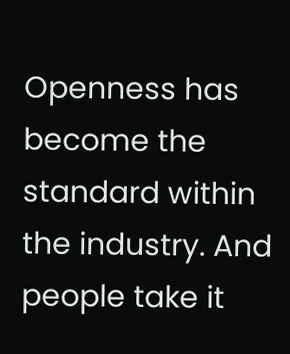Openness has become the standard within the industry. And people take it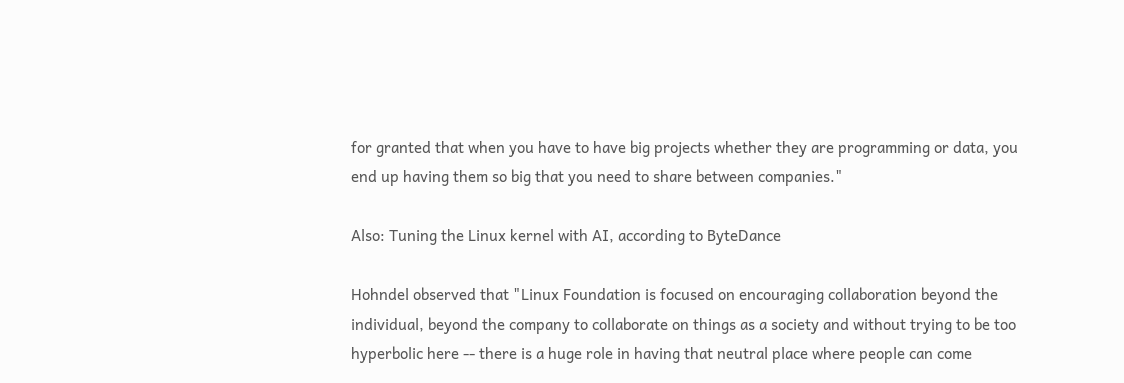for granted that when you have to have big projects whether they are programming or data, you end up having them so big that you need to share between companies."

Also: Tuning the Linux kernel with AI, according to ByteDance

Hohndel observed that "Linux Foundation is focused on encouraging collaboration beyond the individual, beyond the company to collaborate on things as a society and without trying to be too hyperbolic here -- there is a huge role in having that neutral place where people can come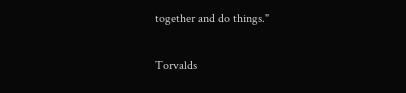together and do things."

Torvalds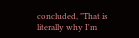concluded, "That is literally why I'm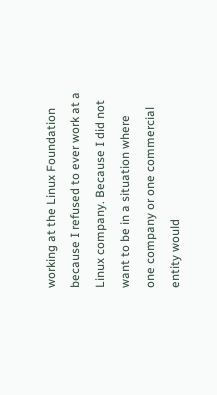working at the Linux Foundation because I refused to ever work at a Linux company. Because I did not want to be in a situation where one company or one commercial entity would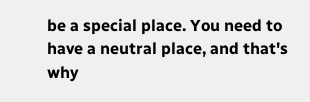be a special place. You need to have a neutral place, and that's why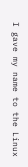I gave my name to the Linux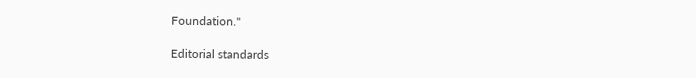Foundation."

Editorial standards